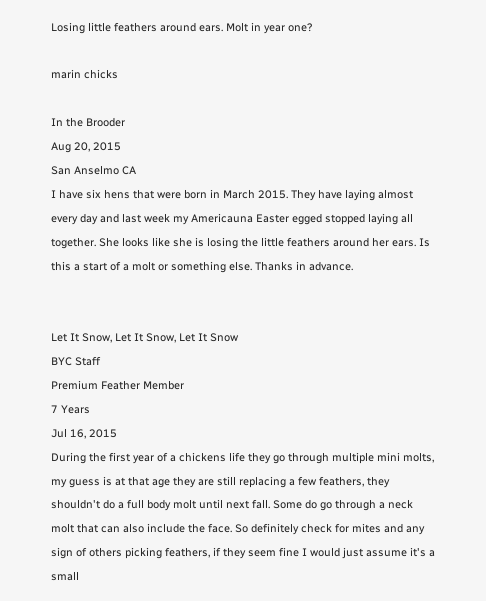Losing little feathers around ears. Molt in year one?

marin chicks

In the Brooder
Aug 20, 2015
San Anselmo CA
I have six hens that were born in March 2015. They have laying almost every day and last week my Americauna Easter egged stopped laying all together. She looks like she is losing the little feathers around her ears. Is this a start of a molt or something else. Thanks in advance.


Let It Snow, Let It Snow, Let It Snow
BYC Staff
Premium Feather Member
7 Years
Jul 16, 2015
During the first year of a chickens life they go through multiple mini molts, my guess is at that age they are still replacing a few feathers, they shouldn't do a full body molt until next fall. Some do go through a neck molt that can also include the face. So definitely check for mites and any sign of others picking feathers, if they seem fine I would just assume it's a small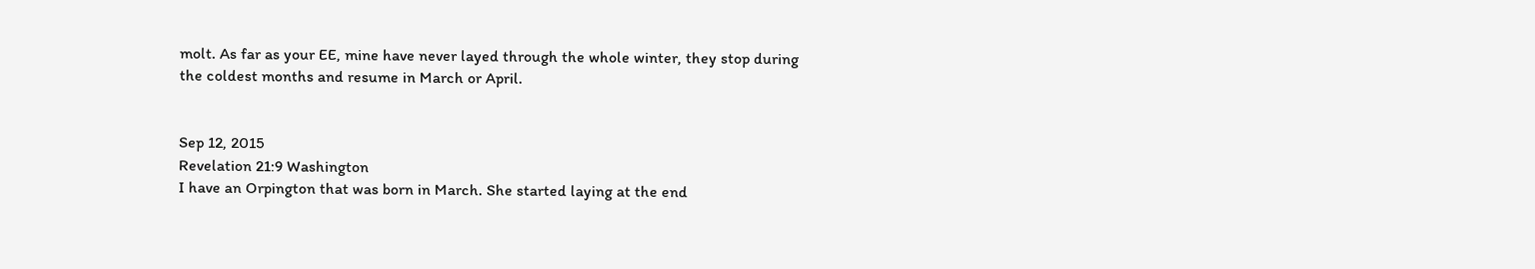molt. As far as your EE, mine have never layed through the whole winter, they stop during the coldest months and resume in March or April.


Sep 12, 2015
Revelation 21:9 Washington
I have an Orpington that was born in March. She started laying at the end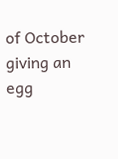of October giving an egg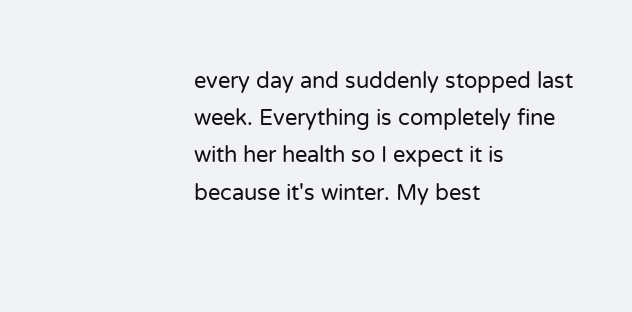every day and suddenly stopped last week. Everything is completely fine with her health so I expect it is because it's winter. My best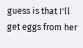guess is that I'll get eggs from her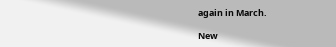again in March.

New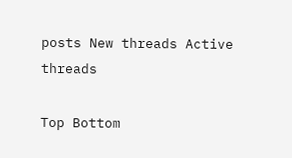posts New threads Active threads

Top Bottom